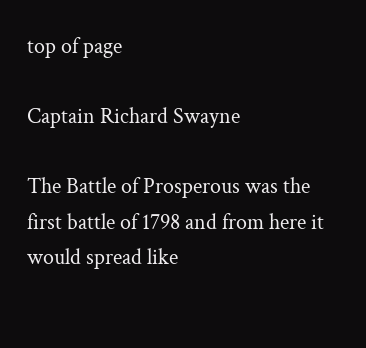top of page

Captain Richard Swayne

The Battle of Prosperous was the first battle of 1798 and from here it would spread like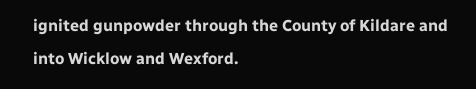ignited gunpowder through the County of Kildare and into Wicklow and Wexford.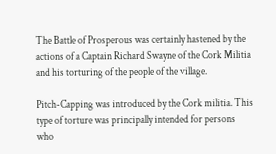The Battle of Prosperous was certainly hastened by the actions of a Captain Richard Swayne of the Cork Militia and his torturing of the people of the village.

Pitch-Capping was introduced by the Cork militia. This type of torture was principally intended for persons who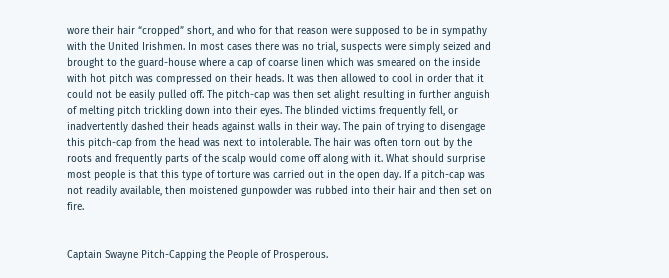wore their hair “cropped” short, and who for that reason were supposed to be in sympathy with the United Irishmen. In most cases there was no trial, suspects were simply seized and brought to the guard-house where a cap of coarse linen which was smeared on the inside with hot pitch was compressed on their heads. It was then allowed to cool in order that it could not be easily pulled off. The pitch-cap was then set alight resulting in further anguish of melting pitch trickling down into their eyes. The blinded victims frequently fell, or inadvertently dashed their heads against walls in their way. The pain of trying to disengage this pitch-cap from the head was next to intolerable. The hair was often torn out by the roots and frequently parts of the scalp would come off along with it. What should surprise most people is that this type of torture was carried out in the open day. If a pitch-cap was not readily available, then moistened gunpowder was rubbed into their hair and then set on fire.


Captain Swayne Pitch-Capping the People of Prosperous.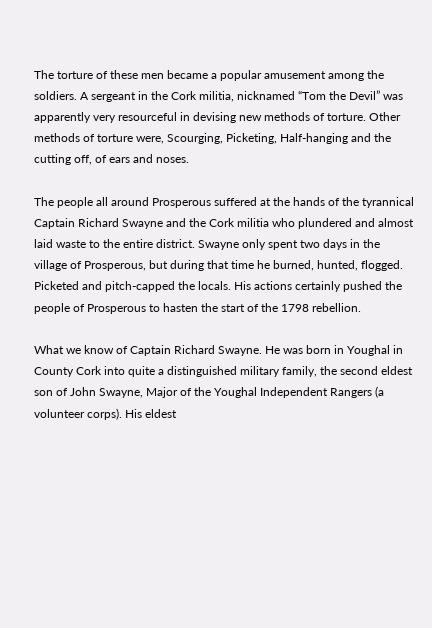The torture of these men became a popular amusement among the soldiers. A sergeant in the Cork militia, nicknamed “Tom the Devil” was apparently very resourceful in devising new methods of torture. Other methods of torture were, Scourging, Picketing, Half-hanging and the cutting off, of ears and noses.

The people all around Prosperous suffered at the hands of the tyrannical Captain Richard Swayne and the Cork militia who plundered and almost laid waste to the entire district. Swayne only spent two days in the village of Prosperous, but during that time he burned, hunted, flogged. Picketed and pitch-capped the locals. His actions certainly pushed the people of Prosperous to hasten the start of the 1798 rebellion.

What we know of Captain Richard Swayne. He was born in Youghal in County Cork into quite a distinguished military family, the second eldest son of John Swayne, Major of the Youghal Independent Rangers (a volunteer corps). His eldest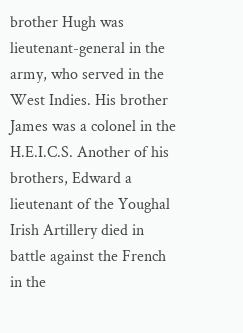brother Hugh was lieutenant-general in the army, who served in the West Indies. His brother James was a colonel in the H.E.I.C.S. Another of his brothers, Edward a lieutenant of the Youghal Irish Artillery died in battle against the French in the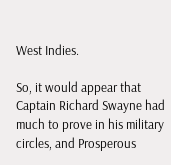West Indies.

So, it would appear that Captain Richard Swayne had much to prove in his military circles, and Prosperous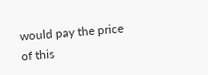would pay the price of this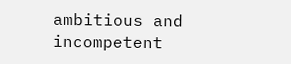ambitious and incompetent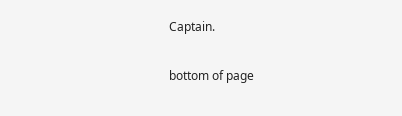Captain.

bottom of page